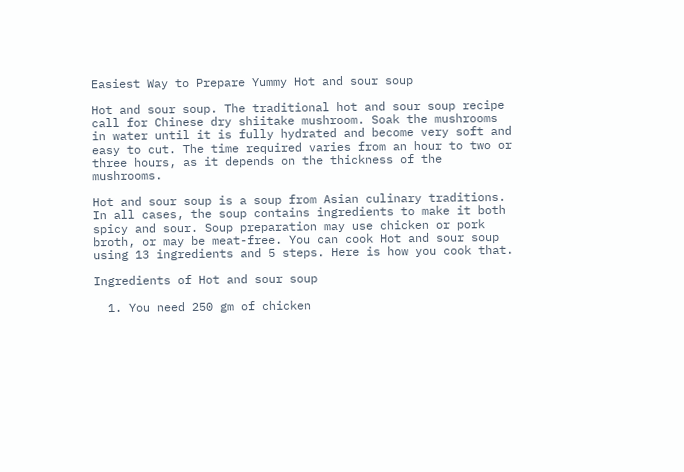Easiest Way to Prepare Yummy Hot and sour soup

Hot and sour soup. The traditional hot and sour soup recipe call for Chinese dry shiitake mushroom. Soak the mushrooms in water until it is fully hydrated and become very soft and easy to cut. The time required varies from an hour to two or three hours, as it depends on the thickness of the mushrooms.

Hot and sour soup is a soup from Asian culinary traditions. In all cases, the soup contains ingredients to make it both spicy and sour. Soup preparation may use chicken or pork broth, or may be meat-free. You can cook Hot and sour soup using 13 ingredients and 5 steps. Here is how you cook that.

Ingredients of Hot and sour soup

  1. You need 250 gm of chicken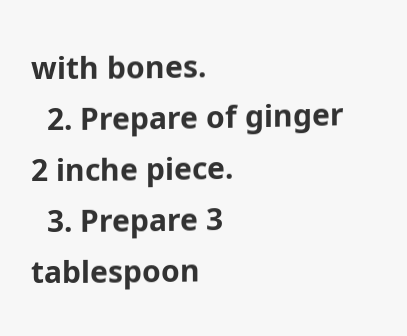with bones.
  2. Prepare of ginger 2 inche piece.
  3. Prepare 3 tablespoon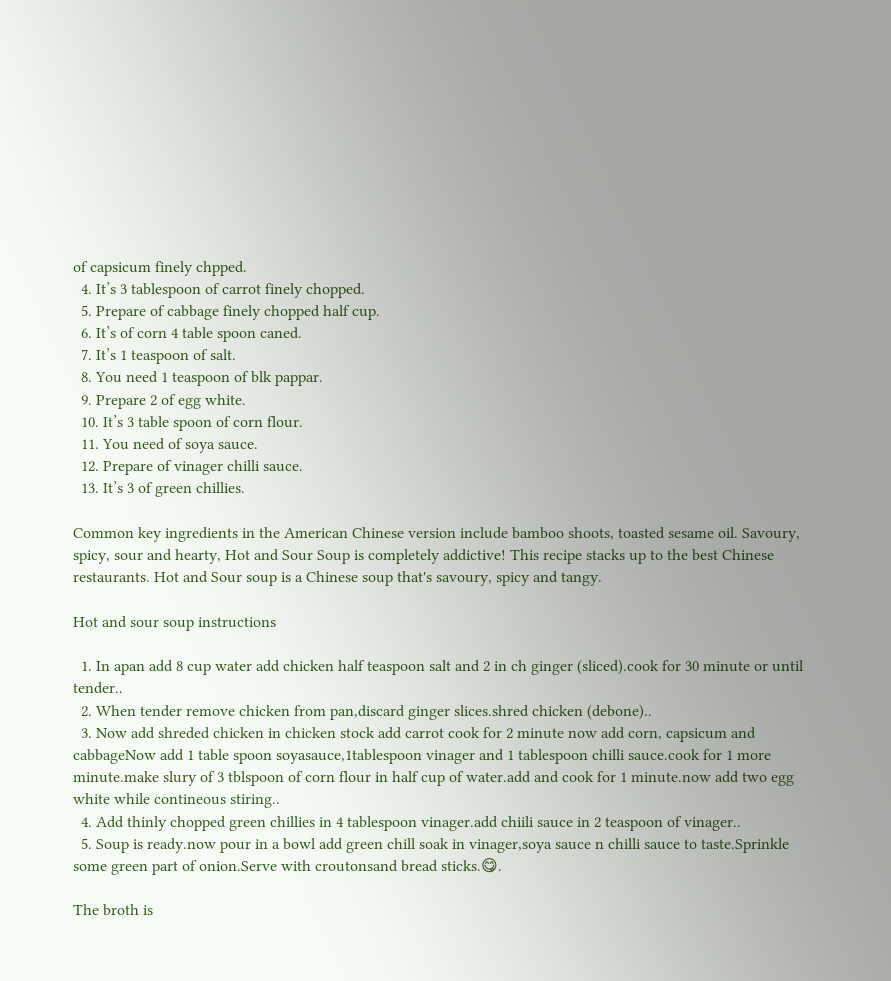of capsicum finely chpped.
  4. It’s 3 tablespoon of carrot finely chopped.
  5. Prepare of cabbage finely chopped half cup.
  6. It’s of corn 4 table spoon caned.
  7. It’s 1 teaspoon of salt.
  8. You need 1 teaspoon of blk pappar.
  9. Prepare 2 of egg white.
  10. It’s 3 table spoon of corn flour.
  11. You need of soya sauce.
  12. Prepare of vinager chilli sauce.
  13. It’s 3 of green chillies.

Common key ingredients in the American Chinese version include bamboo shoots, toasted sesame oil. Savoury, spicy, sour and hearty, Hot and Sour Soup is completely addictive! This recipe stacks up to the best Chinese restaurants. Hot and Sour soup is a Chinese soup that's savoury, spicy and tangy.

Hot and sour soup instructions

  1. In apan add 8 cup water add chicken half teaspoon salt and 2 in ch ginger (sliced).cook for 30 minute or until tender..
  2. When tender remove chicken from pan,discard ginger slices.shred chicken (debone)..
  3. Now add shreded chicken in chicken stock add carrot cook for 2 minute now add corn, capsicum and cabbageNow add 1 table spoon soyasauce,1tablespoon vinager and 1 tablespoon chilli sauce.cook for 1 more minute.make slury of 3 tblspoon of corn flour in half cup of water.add and cook for 1 minute.now add two egg white while contineous stiring..
  4. Add thinly chopped green chillies in 4 tablespoon vinager.add chiili sauce in 2 teaspoon of vinager..
  5. Soup is ready.now pour in a bowl add green chill soak in vinager,soya sauce n chilli sauce to taste.Sprinkle some green part of onion.Serve with croutonsand bread sticks.😋.

The broth is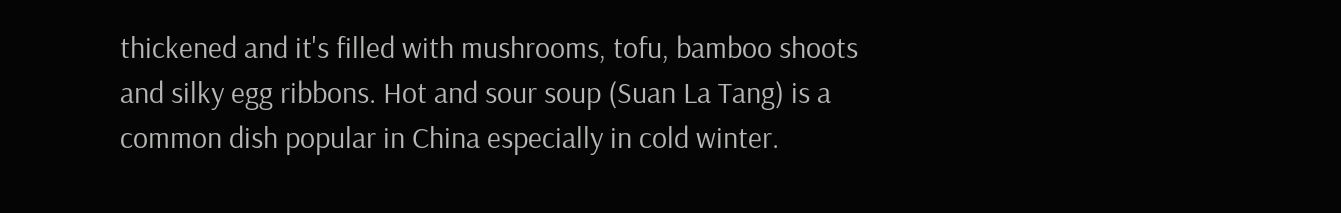thickened and it's filled with mushrooms, tofu, bamboo shoots and silky egg ribbons. Hot and sour soup (Suan La Tang) is a common dish popular in China especially in cold winter.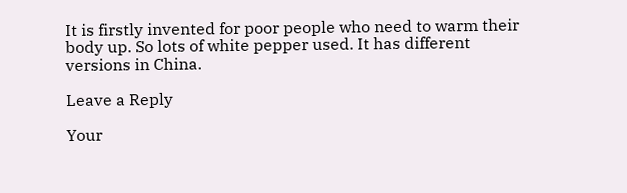It is firstly invented for poor people who need to warm their body up. So lots of white pepper used. It has different versions in China.

Leave a Reply

Your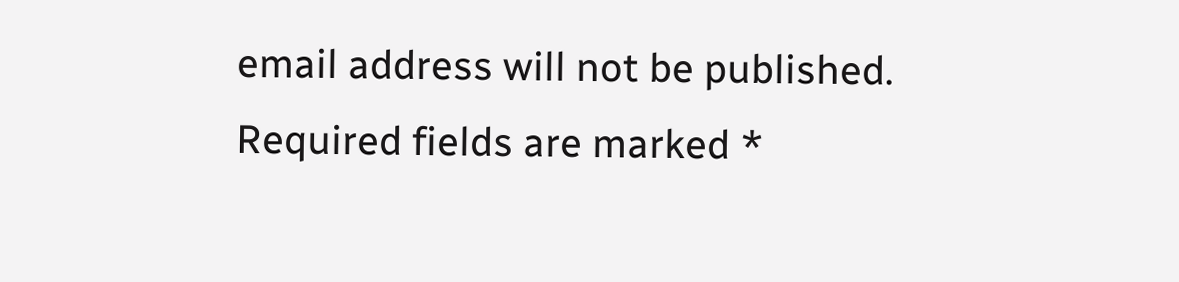email address will not be published. Required fields are marked *